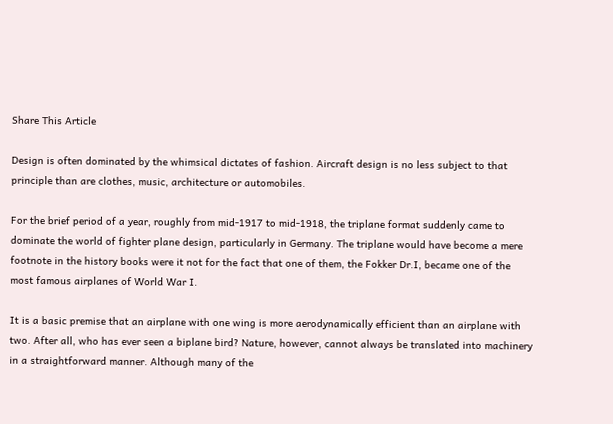Share This Article

Design is often dominated by the whimsical dictates of fashion. Aircraft design is no less subject to that principle than are clothes, music, architecture or automobiles.

For the brief period of a year, roughly from mid-1917 to mid-1918, the triplane format suddenly came to dominate the world of fighter plane design, particularly in Germany. The triplane would have become a mere footnote in the history books were it not for the fact that one of them, the Fokker Dr.I, became one of the most famous airplanes of World War I.

It is a basic premise that an airplane with one wing is more aerodynamically efficient than an airplane with two. After all, who has ever seen a biplane bird? Nature, however, cannot always be translated into machinery in a straightforward manner. Although many of the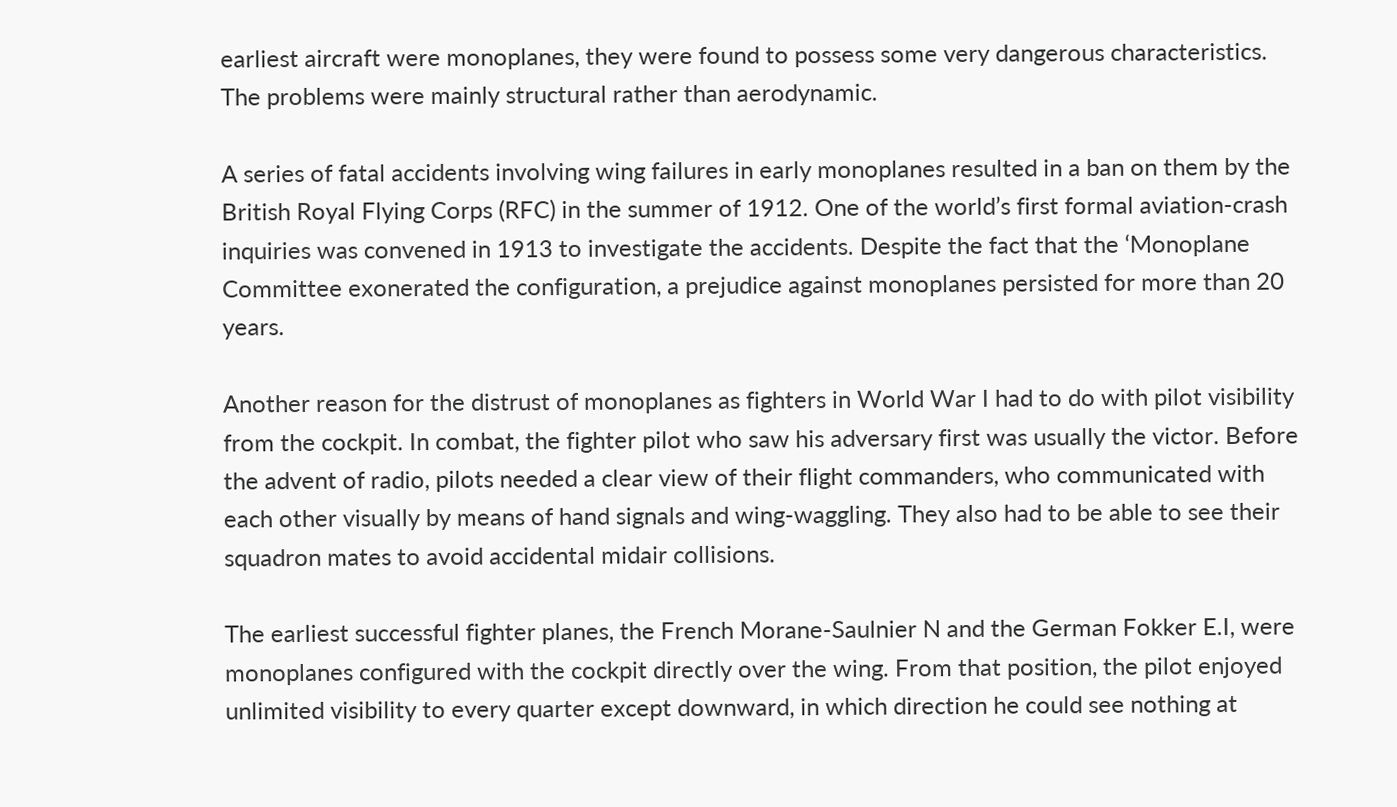earliest aircraft were monoplanes, they were found to possess some very dangerous characteristics. The problems were mainly structural rather than aerodynamic.

A series of fatal accidents involving wing failures in early monoplanes resulted in a ban on them by the British Royal Flying Corps (RFC) in the summer of 1912. One of the world’s first formal aviation-crash inquiries was convened in 1913 to investigate the accidents. Despite the fact that the ‘Monoplane Committee exonerated the configuration, a prejudice against monoplanes persisted for more than 20 years.

Another reason for the distrust of monoplanes as fighters in World War I had to do with pilot visibility from the cockpit. In combat, the fighter pilot who saw his adversary first was usually the victor. Before the advent of radio, pilots needed a clear view of their flight commanders, who communicated with each other visually by means of hand signals and wing-waggling. They also had to be able to see their squadron mates to avoid accidental midair collisions.

The earliest successful fighter planes, the French Morane-Saulnier N and the German Fokker E.I, were monoplanes configured with the cockpit directly over the wing. From that position, the pilot enjoyed unlimited visibility to every quarter except downward, in which direction he could see nothing at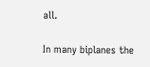all.

In many biplanes the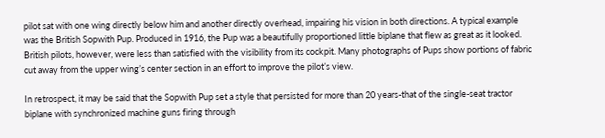pilot sat with one wing directly below him and another directly overhead, impairing his vision in both directions. A typical example was the British Sopwith Pup. Produced in 1916, the Pup was a beautifully proportioned little biplane that flew as great as it looked. British pilots, however, were less than satisfied with the visibility from its cockpit. Many photographs of Pups show portions of fabric cut away from the upper wing’s center section in an effort to improve the pilot’s view.

In retrospect, it may be said that the Sopwith Pup set a style that persisted for more than 20 years-that of the single-seat tractor biplane with synchronized machine guns firing through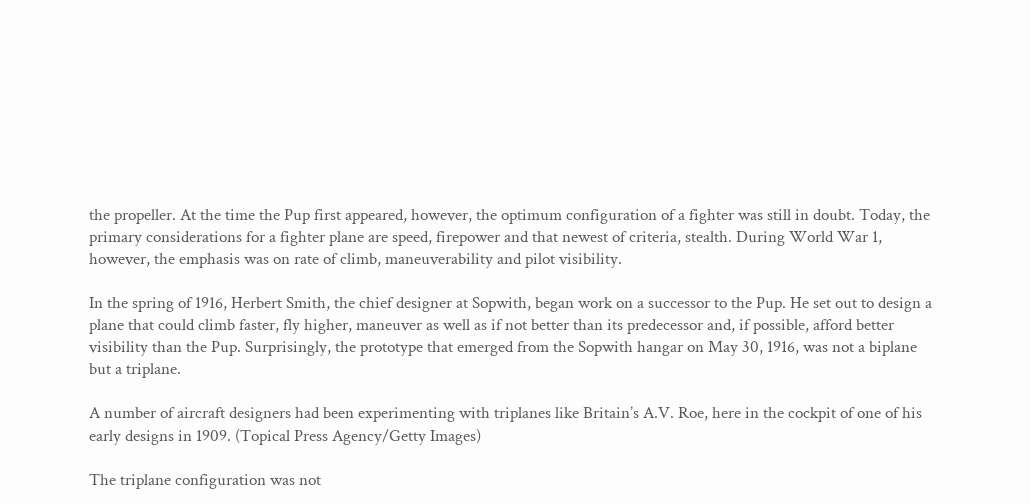the propeller. At the time the Pup first appeared, however, the optimum configuration of a fighter was still in doubt. Today, the primary considerations for a fighter plane are speed, firepower and that newest of criteria, stealth. During World War 1, however, the emphasis was on rate of climb, maneuverability and pilot visibility.

In the spring of 1916, Herbert Smith, the chief designer at Sopwith, began work on a successor to the Pup. He set out to design a plane that could climb faster, fly higher, maneuver as well as if not better than its predecessor and, if possible, afford better visibility than the Pup. Surprisingly, the prototype that emerged from the Sopwith hangar on May 30, 1916, was not a biplane but a triplane.

A number of aircraft designers had been experimenting with triplanes like Britain’s A.V. Roe, here in the cockpit of one of his early designs in 1909. (Topical Press Agency/Getty Images)

The triplane configuration was not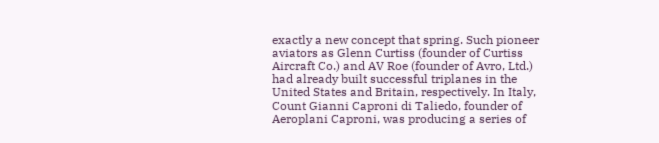exactly a new concept that spring. Such pioneer aviators as Glenn Curtiss (founder of Curtiss Aircraft Co.) and AV Roe (founder of Avro, Ltd.) had already built successful triplanes in the United States and Britain, respectively. In Italy, Count Gianni Caproni di Taliedo, founder of Aeroplani Caproni, was producing a series of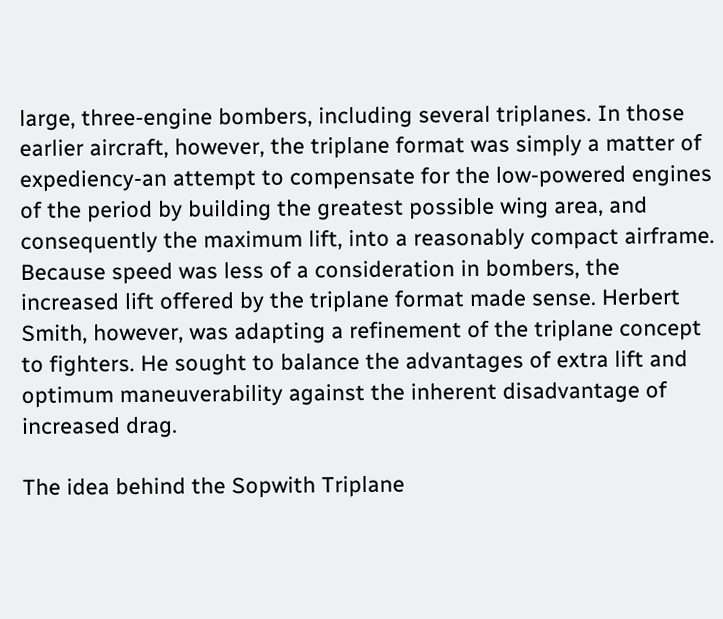large, three-engine bombers, including several triplanes. In those earlier aircraft, however, the triplane format was simply a matter of expediency-an attempt to compensate for the low-powered engines of the period by building the greatest possible wing area, and consequently the maximum lift, into a reasonably compact airframe. Because speed was less of a consideration in bombers, the increased lift offered by the triplane format made sense. Herbert Smith, however, was adapting a refinement of the triplane concept to fighters. He sought to balance the advantages of extra lift and optimum maneuverability against the inherent disadvantage of increased drag.

The idea behind the Sopwith Triplane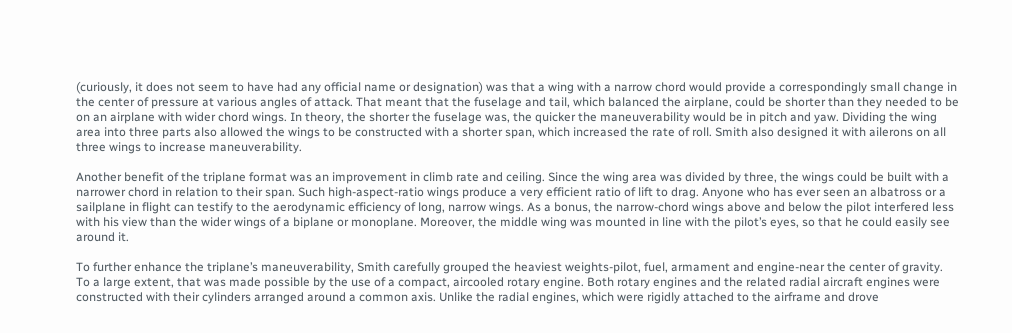(curiously, it does not seem to have had any official name or designation) was that a wing with a narrow chord would provide a correspondingly small change in the center of pressure at various angles of attack. That meant that the fuselage and tail, which balanced the airplane, could be shorter than they needed to be on an airplane with wider chord wings. In theory, the shorter the fuselage was, the quicker the maneuverability would be in pitch and yaw. Dividing the wing area into three parts also allowed the wings to be constructed with a shorter span, which increased the rate of roll. Smith also designed it with ailerons on all three wings to increase maneuverability.

Another benefit of the triplane format was an improvement in climb rate and ceiling. Since the wing area was divided by three, the wings could be built with a narrower chord in relation to their span. Such high-aspect-ratio wings produce a very efficient ratio of lift to drag. Anyone who has ever seen an albatross or a sailplane in flight can testify to the aerodynamic efficiency of long, narrow wings. As a bonus, the narrow-chord wings above and below the pilot interfered less with his view than the wider wings of a biplane or monoplane. Moreover, the middle wing was mounted in line with the pilot’s eyes, so that he could easily see around it.

To further enhance the triplane’s maneuverability, Smith carefully grouped the heaviest weights-pilot, fuel, armament and engine-near the center of gravity. To a large extent, that was made possible by the use of a compact, aircooled rotary engine. Both rotary engines and the related radial aircraft engines were constructed with their cylinders arranged around a common axis. Unlike the radial engines, which were rigidly attached to the airframe and drove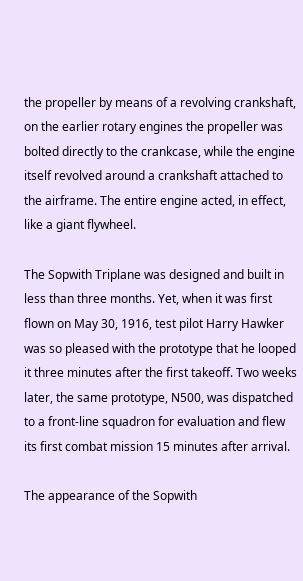the propeller by means of a revolving crankshaft, on the earlier rotary engines the propeller was bolted directly to the crankcase, while the engine itself revolved around a crankshaft attached to the airframe. The entire engine acted, in effect, like a giant flywheel.

The Sopwith Triplane was designed and built in less than three months. Yet, when it was first flown on May 30, 1916, test pilot Harry Hawker was so pleased with the prototype that he looped it three minutes after the first takeoff. Two weeks later, the same prototype, N500, was dispatched to a front-line squadron for evaluation and flew its first combat mission 15 minutes after arrival.

The appearance of the Sopwith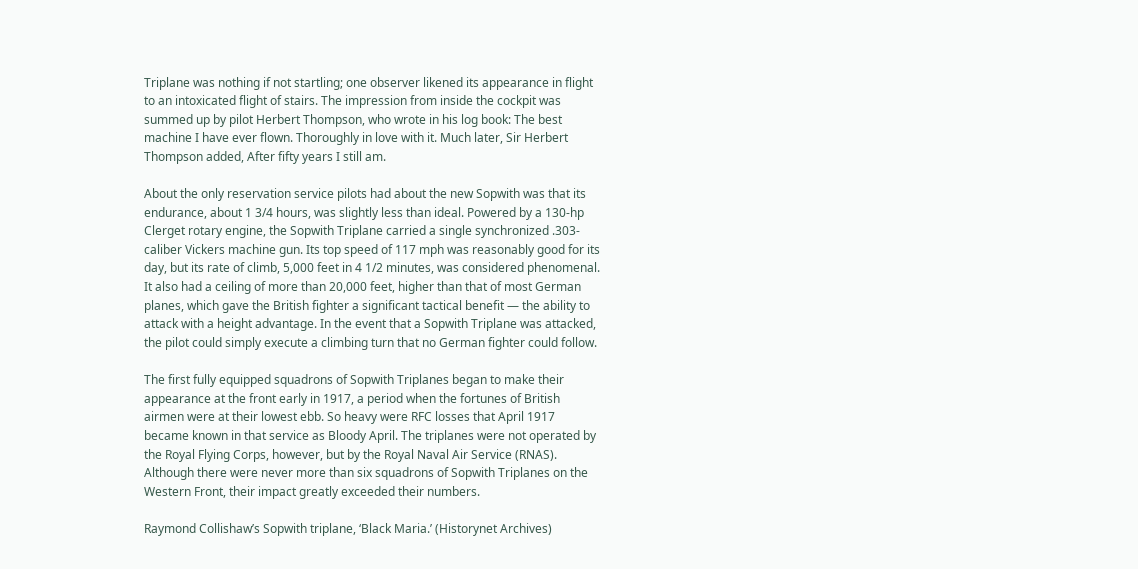Triplane was nothing if not startling; one observer likened its appearance in flight to an intoxicated flight of stairs. The impression from inside the cockpit was summed up by pilot Herbert Thompson, who wrote in his log book: The best machine I have ever flown. Thoroughly in love with it. Much later, Sir Herbert Thompson added, After fifty years I still am.

About the only reservation service pilots had about the new Sopwith was that its endurance, about 1 3/4 hours, was slightly less than ideal. Powered by a 130-hp Clerget rotary engine, the Sopwith Triplane carried a single synchronized .303-caliber Vickers machine gun. Its top speed of 117 mph was reasonably good for its day, but its rate of climb, 5,000 feet in 4 1/2 minutes, was considered phenomenal. It also had a ceiling of more than 20,000 feet, higher than that of most German planes, which gave the British fighter a significant tactical benefit — the ability to attack with a height advantage. In the event that a Sopwith Triplane was attacked, the pilot could simply execute a climbing turn that no German fighter could follow.

The first fully equipped squadrons of Sopwith Triplanes began to make their appearance at the front early in 1917, a period when the fortunes of British airmen were at their lowest ebb. So heavy were RFC losses that April 1917 became known in that service as Bloody April. The triplanes were not operated by the Royal Flying Corps, however, but by the Royal Naval Air Service (RNAS). Although there were never more than six squadrons of Sopwith Triplanes on the Western Front, their impact greatly exceeded their numbers.

Raymond Collishaw’s Sopwith triplane, ‘Black Maria.’ (Historynet Archives)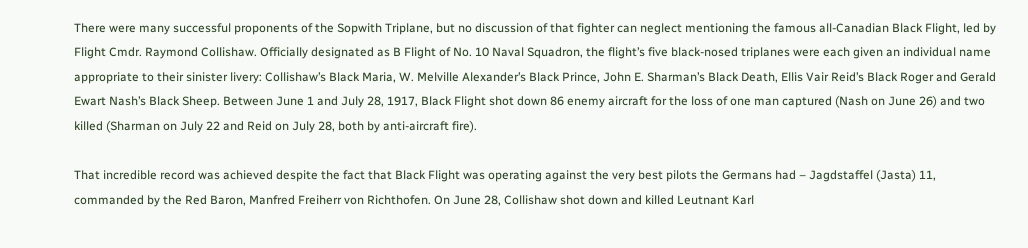There were many successful proponents of the Sopwith Triplane, but no discussion of that fighter can neglect mentioning the famous all-Canadian Black Flight, led by Flight Cmdr. Raymond Collishaw. Officially designated as B Flight of No. 10 Naval Squadron, the flight’s five black-nosed triplanes were each given an individual name appropriate to their sinister livery: Collishaw’s Black Maria, W. Melville Alexander’s Black Prince, John E. Sharman’s Black Death, Ellis Vair Reid’s Black Roger and Gerald Ewart Nash’s Black Sheep. Between June 1 and July 28, 1917, Black Flight shot down 86 enemy aircraft for the loss of one man captured (Nash on June 26) and two killed (Sharman on July 22 and Reid on July 28, both by anti-aircraft fire).

That incredible record was achieved despite the fact that Black Flight was operating against the very best pilots the Germans had – Jagdstaffel (Jasta) 11, commanded by the Red Baron, Manfred Freiherr von Richthofen. On June 28, Collishaw shot down and killed Leutnant Karl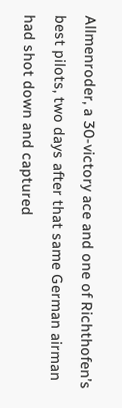Allmenroder, a 30-victory ace and one of Richthofen’s best pilots, two days after that same German airman had shot down and captured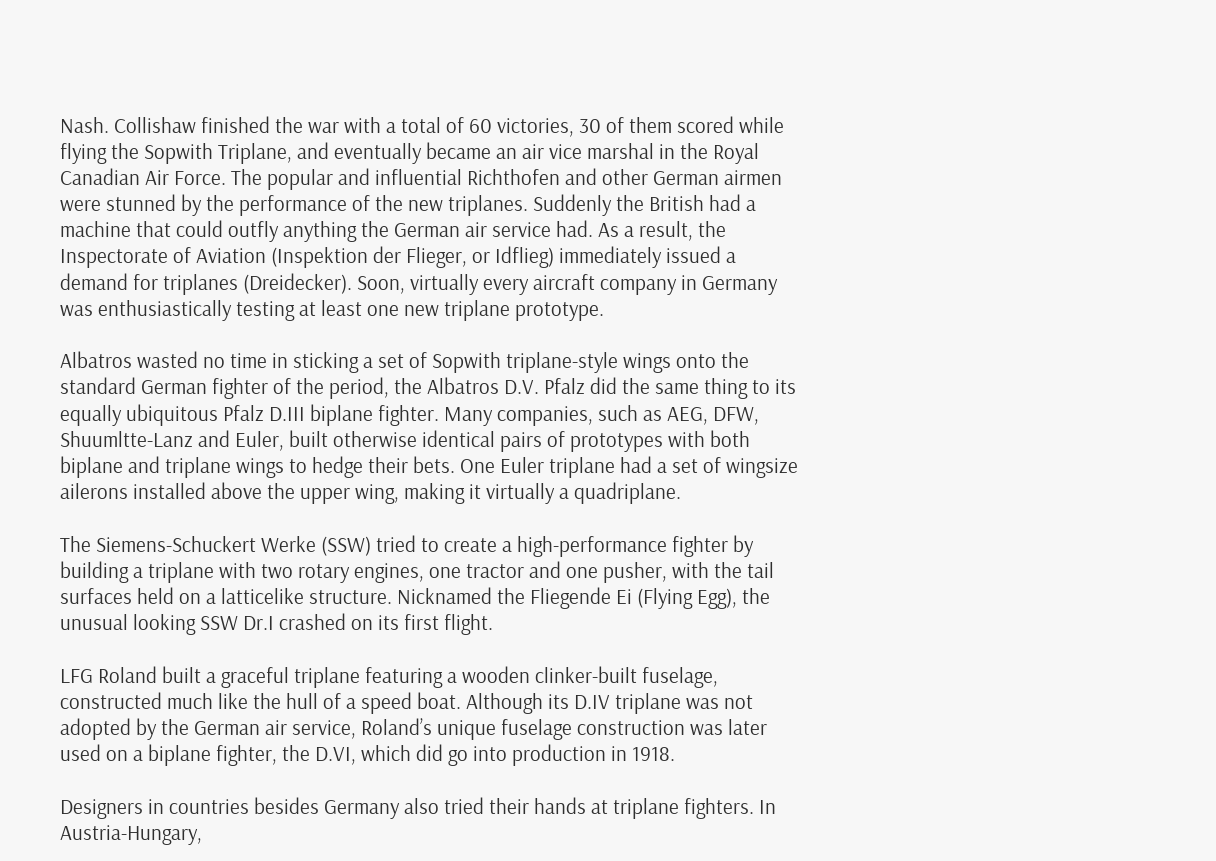Nash. Collishaw finished the war with a total of 60 victories, 30 of them scored while flying the Sopwith Triplane, and eventually became an air vice marshal in the Royal Canadian Air Force. The popular and influential Richthofen and other German airmen were stunned by the performance of the new triplanes. Suddenly the British had a machine that could outfly anything the German air service had. As a result, the Inspectorate of Aviation (Inspektion der Flieger, or Idflieg) immediately issued a demand for triplanes (Dreidecker). Soon, virtually every aircraft company in Germany was enthusiastically testing at least one new triplane prototype.

Albatros wasted no time in sticking a set of Sopwith triplane-style wings onto the standard German fighter of the period, the Albatros D.V. Pfalz did the same thing to its equally ubiquitous Pfalz D.III biplane fighter. Many companies, such as AEG, DFW, Shuumltte-Lanz and Euler, built otherwise identical pairs of prototypes with both biplane and triplane wings to hedge their bets. One Euler triplane had a set of wingsize ailerons installed above the upper wing, making it virtually a quadriplane.

The Siemens-Schuckert Werke (SSW) tried to create a high-performance fighter by building a triplane with two rotary engines, one tractor and one pusher, with the tail surfaces held on a latticelike structure. Nicknamed the Fliegende Ei (Flying Egg), the unusual looking SSW Dr.I crashed on its first flight.

LFG Roland built a graceful triplane featuring a wooden clinker-built fuselage, constructed much like the hull of a speed boat. Although its D.IV triplane was not adopted by the German air service, Roland’s unique fuselage construction was later used on a biplane fighter, the D.VI, which did go into production in 1918.

Designers in countries besides Germany also tried their hands at triplane fighters. In Austria-Hungary,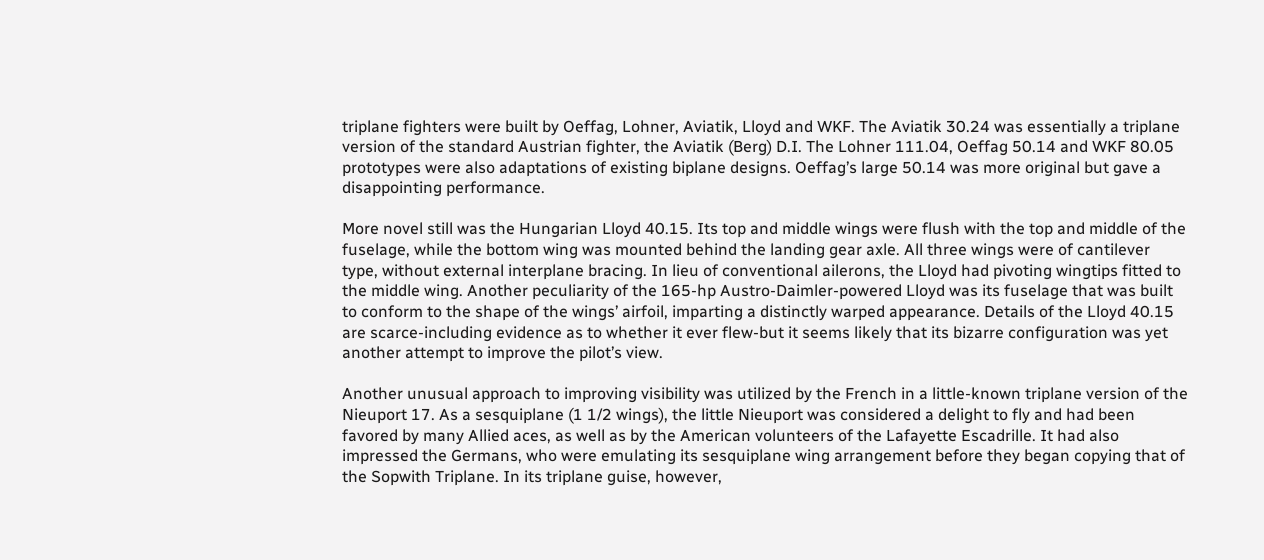triplane fighters were built by Oeffag, Lohner, Aviatik, Lloyd and WKF. The Aviatik 30.24 was essentially a triplane version of the standard Austrian fighter, the Aviatik (Berg) D.I. The Lohner 111.04, Oeffag 50.14 and WKF 80.05 prototypes were also adaptations of existing biplane designs. Oeffag’s large 50.14 was more original but gave a disappointing performance.

More novel still was the Hungarian Lloyd 40.15. Its top and middle wings were flush with the top and middle of the fuselage, while the bottom wing was mounted behind the landing gear axle. All three wings were of cantilever type, without external interplane bracing. In lieu of conventional ailerons, the Lloyd had pivoting wingtips fitted to the middle wing. Another peculiarity of the 165-hp Austro-Daimler-powered Lloyd was its fuselage that was built to conform to the shape of the wings’ airfoil, imparting a distinctly warped appearance. Details of the Lloyd 40.15 are scarce-including evidence as to whether it ever flew-but it seems likely that its bizarre configuration was yet another attempt to improve the pilot’s view.

Another unusual approach to improving visibility was utilized by the French in a little-known triplane version of the Nieuport 17. As a sesquiplane (1 1/2 wings), the little Nieuport was considered a delight to fly and had been favored by many Allied aces, as well as by the American volunteers of the Lafayette Escadrille. It had also impressed the Germans, who were emulating its sesquiplane wing arrangement before they began copying that of the Sopwith Triplane. In its triplane guise, however,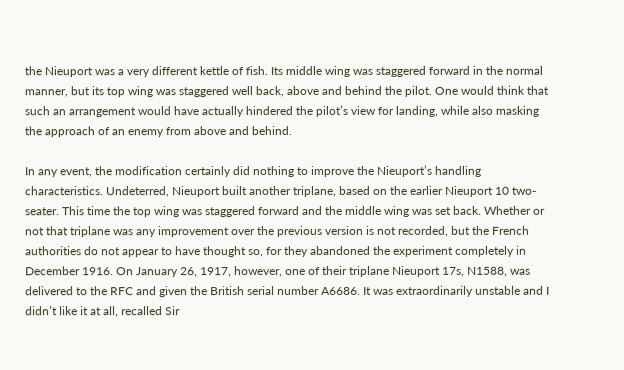the Nieuport was a very different kettle of fish. Its middle wing was staggered forward in the normal manner, but its top wing was staggered well back, above and behind the pilot. One would think that such an arrangement would have actually hindered the pilot’s view for landing, while also masking the approach of an enemy from above and behind.

In any event, the modification certainly did nothing to improve the Nieuport’s handling characteristics. Undeterred, Nieuport built another triplane, based on the earlier Nieuport 10 two-seater. This time the top wing was staggered forward and the middle wing was set back. Whether or not that triplane was any improvement over the previous version is not recorded, but the French authorities do not appear to have thought so, for they abandoned the experiment completely in December 1916. On January 26, 1917, however, one of their triplane Nieuport 17s, N1588, was delivered to the RFC and given the British serial number A6686. It was extraordinarily unstable and I didn’t like it at all, recalled Sir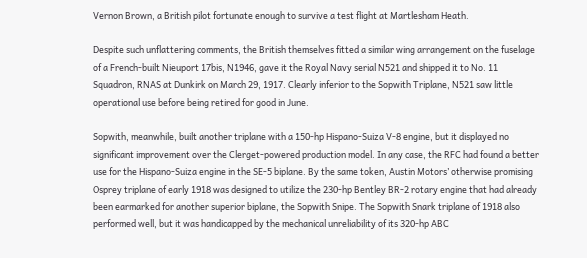Vernon Brown, a British pilot fortunate enough to survive a test flight at Martlesham Heath.

Despite such unflattering comments, the British themselves fitted a similar wing arrangement on the fuselage of a French-built Nieuport 17bis, N1946, gave it the Royal Navy serial N521 and shipped it to No. 11 Squadron, RNAS at Dunkirk on March 29, 1917. Clearly inferior to the Sopwith Triplane, N521 saw little operational use before being retired for good in June.

Sopwith, meanwhile, built another triplane with a 150-hp Hispano-Suiza V-8 engine, but it displayed no significant improvement over the Clerget-powered production model. In any case, the RFC had found a better use for the Hispano-Suiza engine in the SE-5 biplane. By the same token, Austin Motors’ otherwise promising Osprey triplane of early 1918 was designed to utilize the 230-hp Bentley BR-2 rotary engine that had already been earmarked for another superior biplane, the Sopwith Snipe. The Sopwith Snark triplane of 1918 also performed well, but it was handicapped by the mechanical unreliability of its 320-hp ABC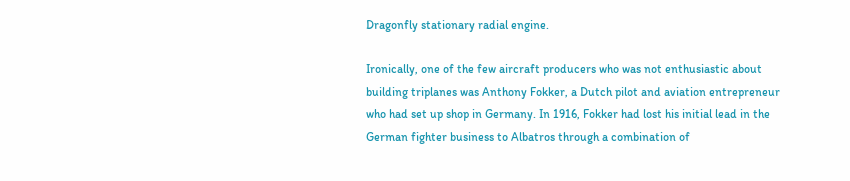Dragonfly stationary radial engine.

Ironically, one of the few aircraft producers who was not enthusiastic about building triplanes was Anthony Fokker, a Dutch pilot and aviation entrepreneur who had set up shop in Germany. In 1916, Fokker had lost his initial lead in the German fighter business to Albatros through a combination of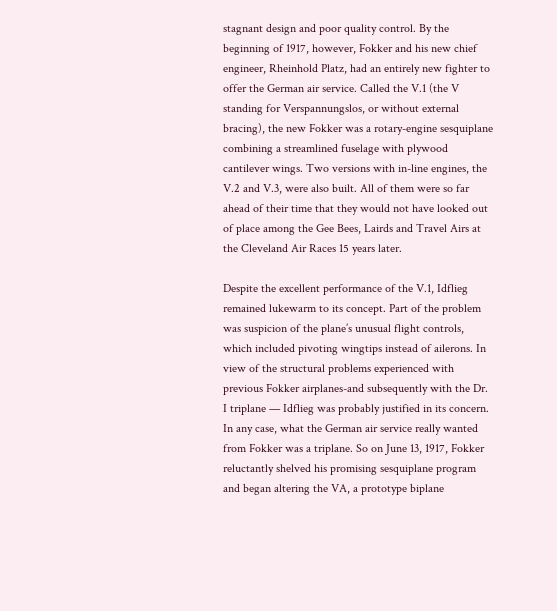stagnant design and poor quality control. By the beginning of 1917, however, Fokker and his new chief engineer, Rheinhold Platz, had an entirely new fighter to offer the German air service. Called the V.1 (the V standing for Verspannungslos, or without external bracing), the new Fokker was a rotary-engine sesquiplane combining a streamlined fuselage with plywood cantilever wings. Two versions with in-line engines, the V.2 and V.3, were also built. All of them were so far ahead of their time that they would not have looked out of place among the Gee Bees, Lairds and Travel Airs at the Cleveland Air Races 15 years later.

Despite the excellent performance of the V.1, Idflieg remained lukewarm to its concept. Part of the problem was suspicion of the plane’s unusual flight controls, which included pivoting wingtips instead of ailerons. In view of the structural problems experienced with previous Fokker airplanes-and subsequently with the Dr. I triplane — Idflieg was probably justified in its concern. In any case, what the German air service really wanted from Fokker was a triplane. So on June 13, 1917, Fokker reluctantly shelved his promising sesquiplane program and began altering the VA, a prototype biplane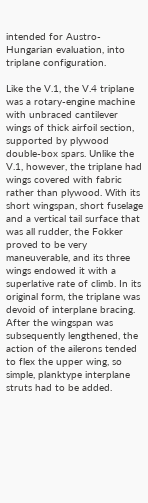intended for Austro-Hungarian evaluation, into triplane configuration.

Like the V.1, the V.4 triplane was a rotary-engine machine with unbraced cantilever wings of thick airfoil section, supported by plywood double-box spars. Unlike the V.1, however, the triplane had wings covered with fabric rather than plywood. With its short wingspan, short fuselage and a vertical tail surface that was all rudder, the Fokker proved to be very maneuverable, and its three wings endowed it with a superlative rate of climb. In its original form, the triplane was devoid of interplane bracing. After the wingspan was subsequently lengthened, the action of the ailerons tended to flex the upper wing, so simple, planktype interplane struts had to be added.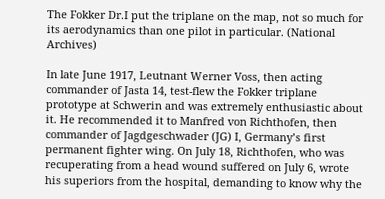The Fokker Dr.I put the triplane on the map, not so much for its aerodynamics than one pilot in particular. (National Archives)

In late June 1917, Leutnant Werner Voss, then acting commander of Jasta 14, test-flew the Fokker triplane prototype at Schwerin and was extremely enthusiastic about it. He recommended it to Manfred von Richthofen, then commander of Jagdgeschwader (JG) I, Germany’s first permanent fighter wing. On July 18, Richthofen, who was recuperating from a head wound suffered on July 6, wrote his superiors from the hospital, demanding to know why the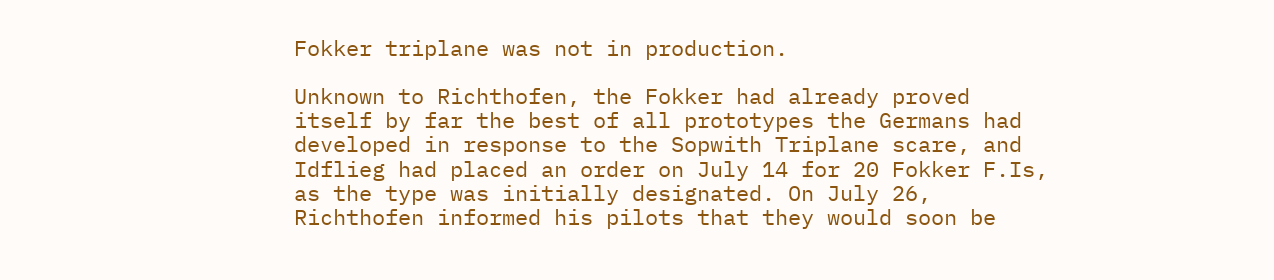Fokker triplane was not in production.

Unknown to Richthofen, the Fokker had already proved itself by far the best of all prototypes the Germans had developed in response to the Sopwith Triplane scare, and Idflieg had placed an order on July 14 for 20 Fokker F.Is, as the type was initially designated. On July 26, Richthofen informed his pilots that they would soon be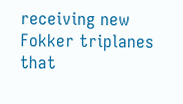receiving new Fokker triplanes that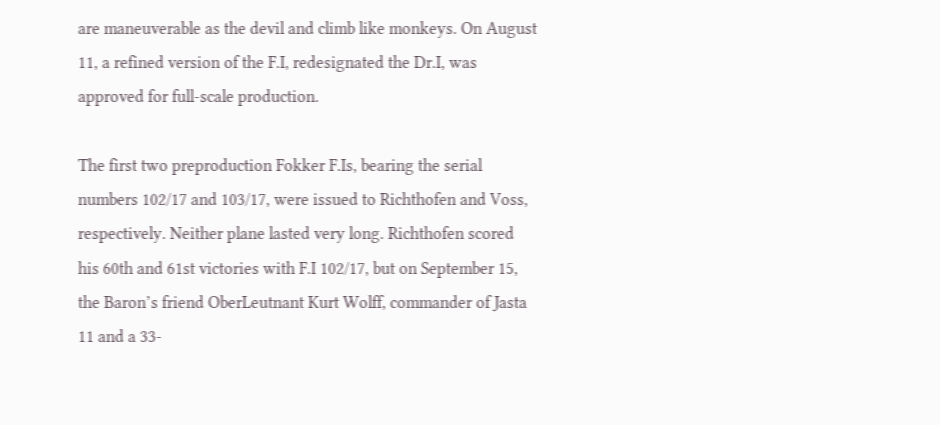are maneuverable as the devil and climb like monkeys. On August 11, a refined version of the F.I, redesignated the Dr.I, was approved for full-scale production.

The first two preproduction Fokker F.Is, bearing the serial numbers 102/17 and 103/17, were issued to Richthofen and Voss, respectively. Neither plane lasted very long. Richthofen scored his 60th and 61st victories with F.I 102/17, but on September 15, the Baron’s friend OberLeutnant Kurt Wolff, commander of Jasta 11 and a 33-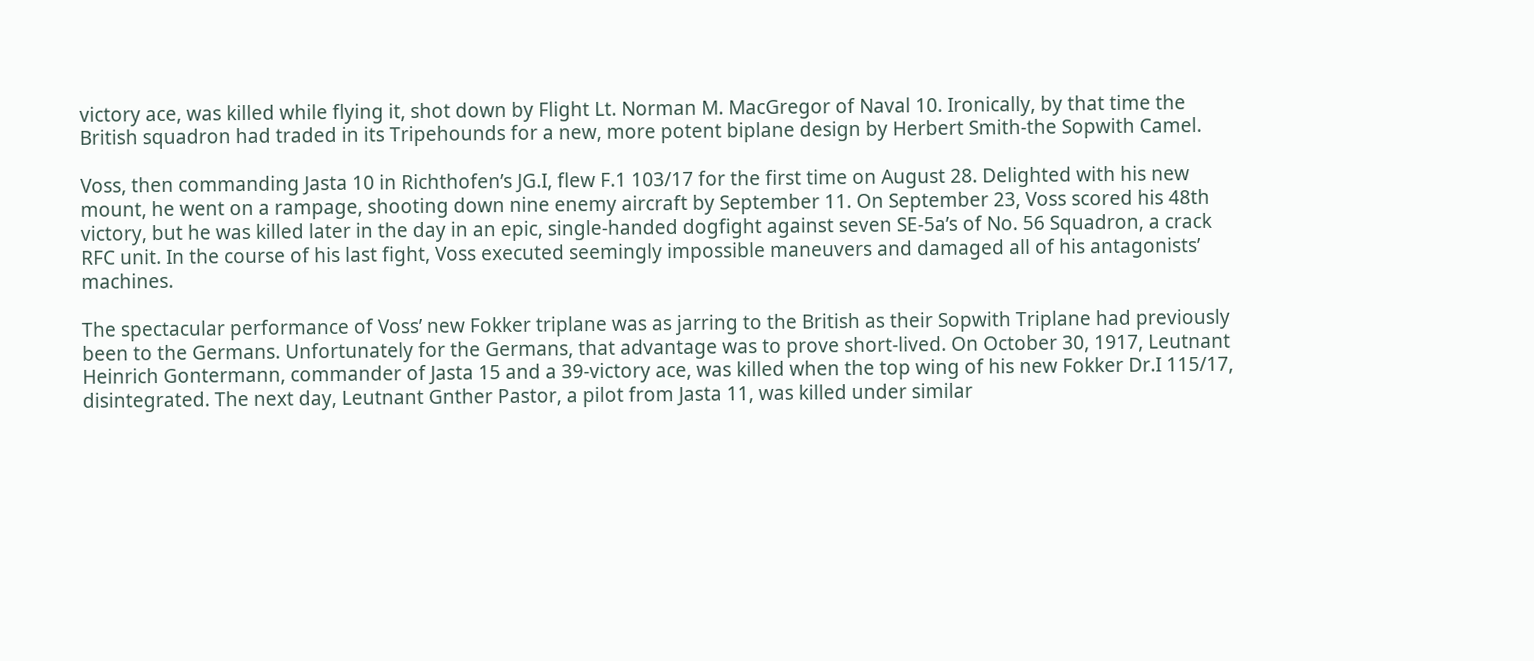victory ace, was killed while flying it, shot down by Flight Lt. Norman M. MacGregor of Naval 10. Ironically, by that time the British squadron had traded in its Tripehounds for a new, more potent biplane design by Herbert Smith-the Sopwith Camel.

Voss, then commanding Jasta 10 in Richthofen’s JG.I, flew F.1 103/17 for the first time on August 28. Delighted with his new mount, he went on a rampage, shooting down nine enemy aircraft by September 11. On September 23, Voss scored his 48th victory, but he was killed later in the day in an epic, single-handed dogfight against seven SE-5a’s of No. 56 Squadron, a crack RFC unit. In the course of his last fight, Voss executed seemingly impossible maneuvers and damaged all of his antagonists’ machines.

The spectacular performance of Voss’ new Fokker triplane was as jarring to the British as their Sopwith Triplane had previously been to the Germans. Unfortunately for the Germans, that advantage was to prove short-lived. On October 30, 1917, Leutnant Heinrich Gontermann, commander of Jasta 15 and a 39-victory ace, was killed when the top wing of his new Fokker Dr.I 115/17, disintegrated. The next day, Leutnant Gnther Pastor, a pilot from Jasta 11, was killed under similar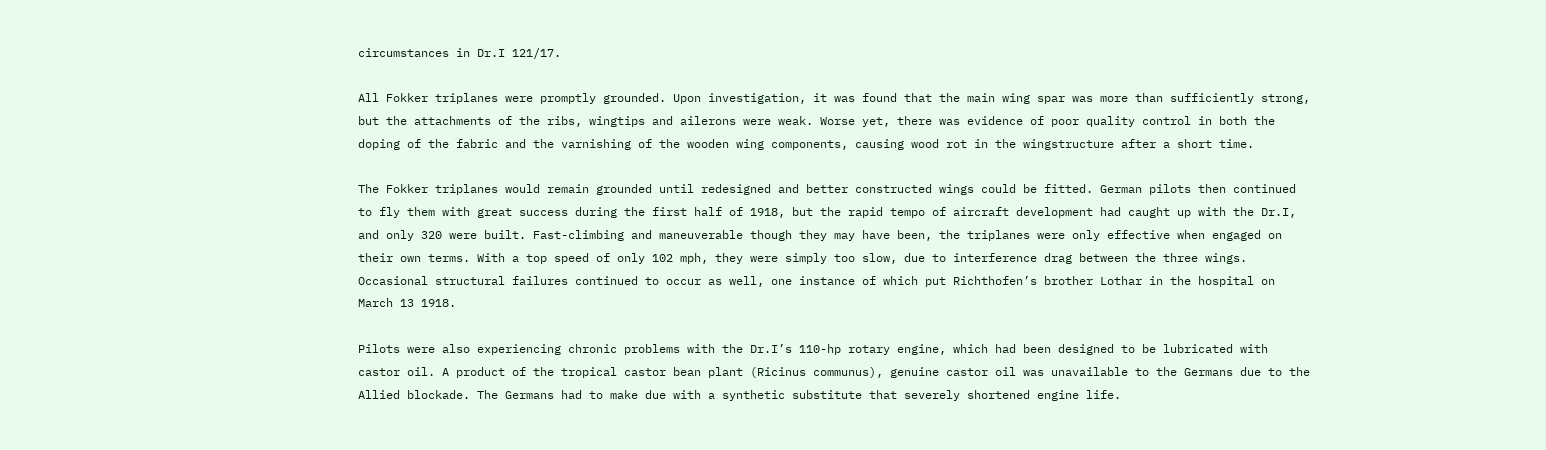circumstances in Dr.I 121/17.

All Fokker triplanes were promptly grounded. Upon investigation, it was found that the main wing spar was more than sufficiently strong, but the attachments of the ribs, wingtips and ailerons were weak. Worse yet, there was evidence of poor quality control in both the doping of the fabric and the varnishing of the wooden wing components, causing wood rot in the wingstructure after a short time.

The Fokker triplanes would remain grounded until redesigned and better constructed wings could be fitted. German pilots then continued to fly them with great success during the first half of 1918, but the rapid tempo of aircraft development had caught up with the Dr.I, and only 320 were built. Fast-climbing and maneuverable though they may have been, the triplanes were only effective when engaged on their own terms. With a top speed of only 102 mph, they were simply too slow, due to interference drag between the three wings. Occasional structural failures continued to occur as well, one instance of which put Richthofen’s brother Lothar in the hospital on March 13 1918.

Pilots were also experiencing chronic problems with the Dr.I’s 110-hp rotary engine, which had been designed to be lubricated with castor oil. A product of the tropical castor bean plant (Ricinus communus), genuine castor oil was unavailable to the Germans due to the Allied blockade. The Germans had to make due with a synthetic substitute that severely shortened engine life.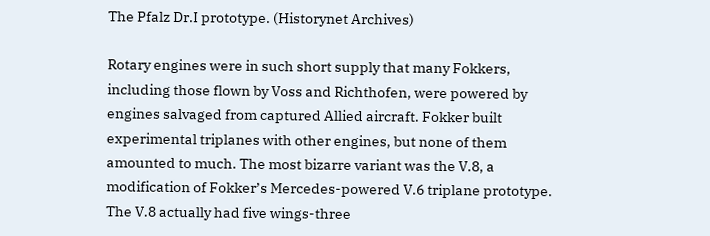The Pfalz Dr.I prototype. (Historynet Archives)

Rotary engines were in such short supply that many Fokkers, including those flown by Voss and Richthofen, were powered by engines salvaged from captured Allied aircraft. Fokker built experimental triplanes with other engines, but none of them amounted to much. The most bizarre variant was the V.8, a modification of Fokker’s Mercedes-powered V.6 triplane prototype. The V.8 actually had five wings-three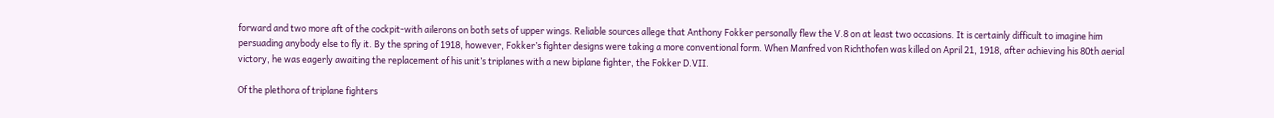forward and two more aft of the cockpit-with ailerons on both sets of upper wings. Reliable sources allege that Anthony Fokker personally flew the V.8 on at least two occasions. It is certainly difficult to imagine him persuading anybody else to fly it. By the spring of 1918, however, Fokker’s fighter designs were taking a more conventional form. When Manfred von Richthofen was killed on April 21, 1918, after achieving his 80th aerial victory, he was eagerly awaiting the replacement of his unit’s triplanes with a new biplane fighter, the Fokker D.VII.

Of the plethora of triplane fighters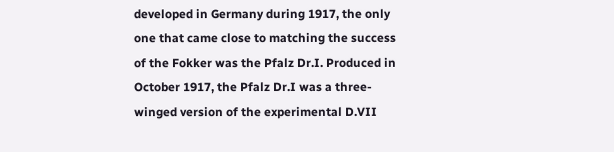developed in Germany during 1917, the only one that came close to matching the success of the Fokker was the Pfalz Dr.I. Produced in October 1917, the Pfalz Dr.I was a three-winged version of the experimental D.VII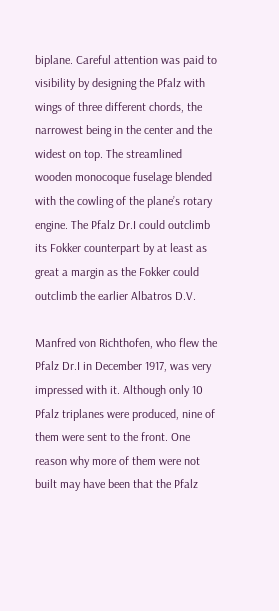biplane. Careful attention was paid to visibility by designing the Pfalz with wings of three different chords, the narrowest being in the center and the widest on top. The streamlined wooden monocoque fuselage blended with the cowling of the plane’s rotary engine. The Pfalz Dr.I could outclimb its Fokker counterpart by at least as great a margin as the Fokker could outclimb the earlier Albatros D.V.

Manfred von Richthofen, who flew the Pfalz Dr.I in December 1917, was very impressed with it. Although only 10 Pfalz triplanes were produced, nine of them were sent to the front. One reason why more of them were not built may have been that the Pfalz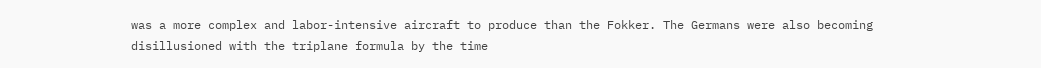was a more complex and labor-intensive aircraft to produce than the Fokker. The Germans were also becoming disillusioned with the triplane formula by the time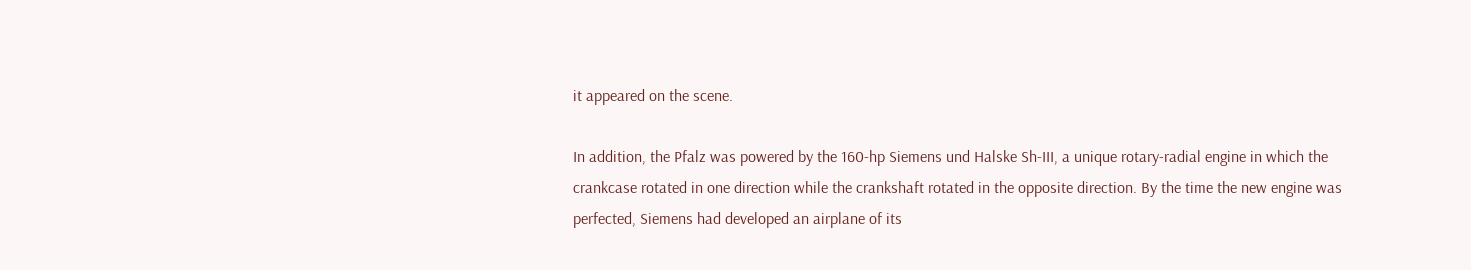it appeared on the scene.

In addition, the Pfalz was powered by the 160-hp Siemens und Halske Sh-III, a unique rotary-radial engine in which the crankcase rotated in one direction while the crankshaft rotated in the opposite direction. By the time the new engine was perfected, Siemens had developed an airplane of its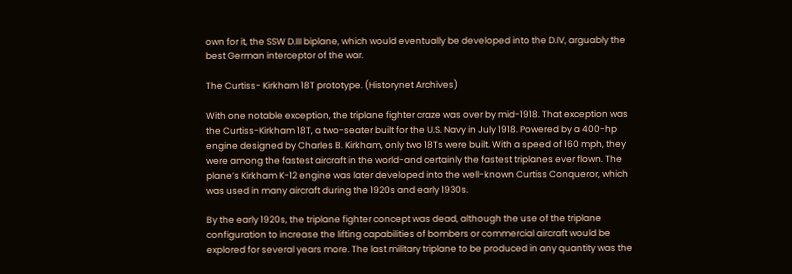own for it, the SSW D.III biplane, which would eventually be developed into the D.IV, arguably the best German interceptor of the war.

The Curtiss- Kirkham 18T prototype. (Historynet Archives)

With one notable exception, the triplane fighter craze was over by mid-1918. That exception was the Curtiss-Kirkham 18T, a two-seater built for the U.S. Navy in July 1918. Powered by a 400-hp engine designed by Charles B. Kirkham, only two 18Ts were built. With a speed of 160 mph, they were among the fastest aircraft in the world-and certainly the fastest triplanes ever flown. The plane’s Kirkham K-12 engine was later developed into the well-known Curtiss Conqueror, which was used in many aircraft during the 1920s and early 1930s.

By the early 1920s, the triplane fighter concept was dead, although the use of the triplane configuration to increase the lifting capabilities of bombers or commercial aircraft would be explored for several years more. The last military triplane to be produced in any quantity was the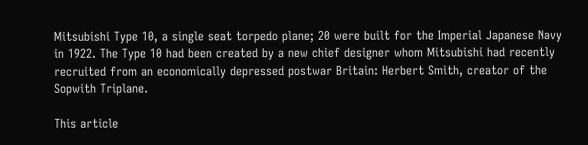Mitsubishi Type 10, a single seat torpedo plane; 20 were built for the Imperial Japanese Navy in 1922. The Type 10 had been created by a new chief designer whom Mitsubishi had recently recruited from an economically depressed postwar Britain: Herbert Smith, creator of the Sopwith Triplane.

This article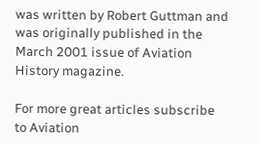was written by Robert Guttman and was originally published in the March 2001 issue of Aviation History magazine.

For more great articles subscribe to Aviation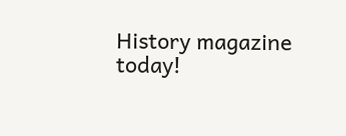History magazine today!